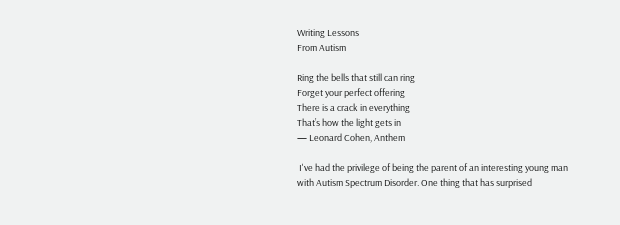Writing Lessons
From Autism

Ring the bells that still can ring
Forget your perfect offering
There is a crack in everything
That’s how the light gets in
— Leonard Cohen, Anthem

 I've had the privilege of being the parent of an interesting young man with Autism Spectrum Disorder. One thing that has surprised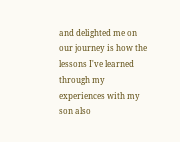and delighted me on our journey is how the lessons I've learned through my experiences with my son also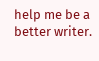help me be a better writer.